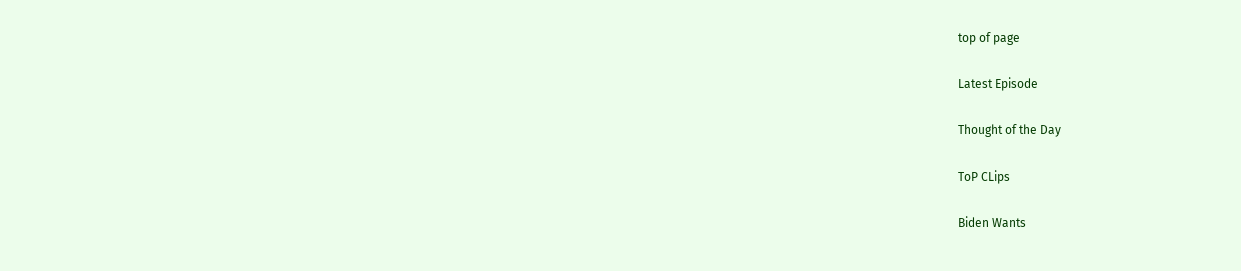top of page

Latest Episode

Thought of the Day

ToP CLips

Biden Wants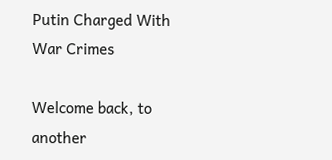Putin Charged With War Crimes

Welcome back, to another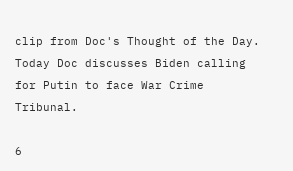clip from Doc's Thought of the Day. Today Doc discusses Biden calling for Putin to face War Crime Tribunal.

6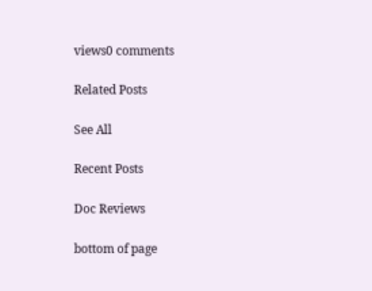views0 comments

Related Posts

See All

Recent Posts

Doc Reviews

bottom of page